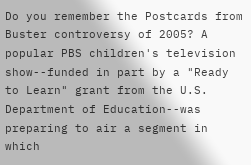Do you remember the Postcards from Buster controversy of 2005? A popular PBS children's television show--funded in part by a "Ready to Learn" grant from the U.S. Department of Education--was preparing to air a segment in which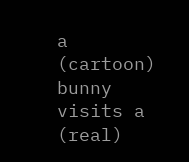a (cartoon) bunny visits a (real)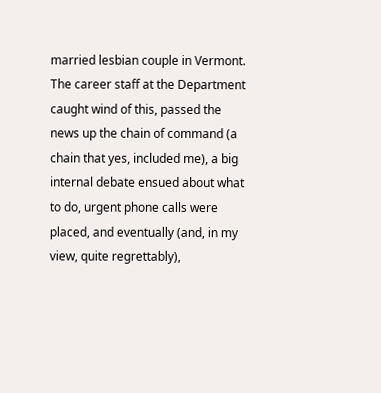married lesbian couple in Vermont. The career staff at the Department caught wind of this, passed the news up the chain of command (a chain that yes, included me), a big internal debate ensued about what to do, urgent phone calls were placed, and eventually (and, in my view, quite regrettably),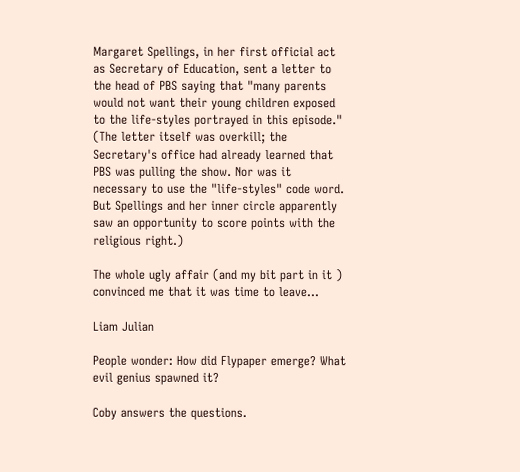Margaret Spellings, in her first official act as Secretary of Education, sent a letter to the head of PBS saying that "many parents would not want their young children exposed to the life-styles portrayed in this episode." (The letter itself was overkill; the Secretary's office had already learned that PBS was pulling the show. Nor was it necessary to use the "life-styles" code word. But Spellings and her inner circle apparently saw an opportunity to score points with the religious right.)

The whole ugly affair (and my bit part in it ) convinced me that it was time to leave...

Liam Julian

People wonder: How did Flypaper emerge? What evil genius spawned it?

Coby answers the questions.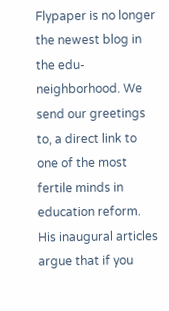Flypaper is no longer the newest blog in the edu-neighborhood. We send our greetings to, a direct link to one of the most fertile minds in education reform. His inaugural articles argue that if you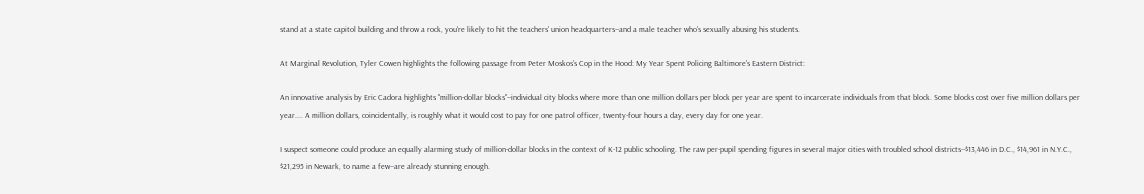stand at a state capitol building and throw a rock, you're likely to hit the teachers' union headquarters--and a male teacher who's sexually abusing his students.

At Marginal Revolution, Tyler Cowen highlights the following passage from Peter Moskos's Cop in the Hood: My Year Spent Policing Baltimore's Eastern District:

An innovative analysis by Eric Cadora highlights "million-dollar blocks"--individual city blocks where more than one million dollars per block per year are spent to incarcerate individuals from that block. Some blocks cost over five million dollars per year.... A million dollars, coincidentally, is roughly what it would cost to pay for one patrol officer, twenty-four hours a day, every day for one year.

I suspect someone could produce an equally alarming study of million-dollar blocks in the context of K-12 public schooling. The raw per-pupil spending figures in several major cities with troubled school districts--$13,446 in D.C., $14,961 in N.Y.C., $21,295 in Newark, to name a few--are already stunning enough.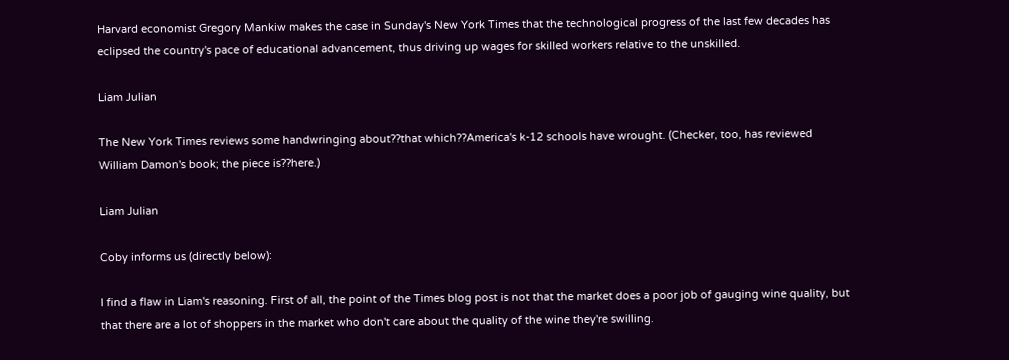Harvard economist Gregory Mankiw makes the case in Sunday's New York Times that the technological progress of the last few decades has eclipsed the country's pace of educational advancement, thus driving up wages for skilled workers relative to the unskilled.

Liam Julian

The New York Times reviews some handwringing about??that which??America's k-12 schools have wrought. (Checker, too, has reviewed William Damon's book; the piece is??here.)

Liam Julian

Coby informs us (directly below):

I find a flaw in Liam's reasoning. First of all, the point of the Times blog post is not that the market does a poor job of gauging wine quality, but that there are a lot of shoppers in the market who don't care about the quality of the wine they're swilling.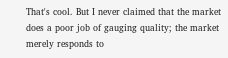That's cool. But I never claimed that the market does a poor job of gauging quality; the market merely responds to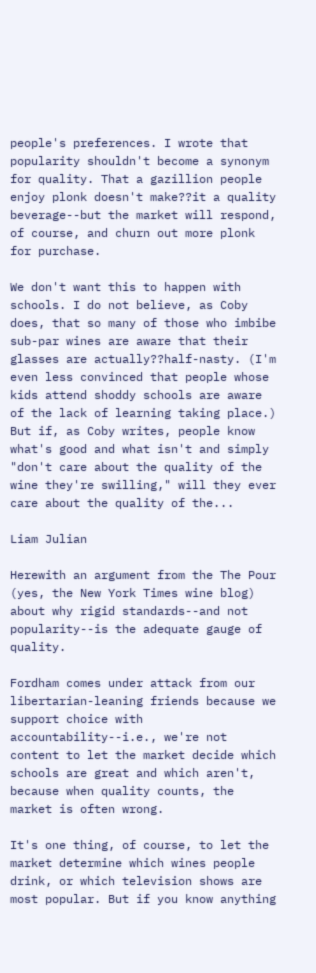people's preferences. I wrote that popularity shouldn't become a synonym for quality. That a gazillion people enjoy plonk doesn't make??it a quality beverage--but the market will respond, of course, and churn out more plonk for purchase.

We don't want this to happen with schools. I do not believe, as Coby does, that so many of those who imbibe sub-par wines are aware that their glasses are actually??half-nasty. (I'm even less convinced that people whose kids attend shoddy schools are aware of the lack of learning taking place.) But if, as Coby writes, people know what's good and what isn't and simply "don't care about the quality of the wine they're swilling," will they ever care about the quality of the...

Liam Julian

Herewith an argument from the The Pour (yes, the New York Times wine blog) about why rigid standards--and not popularity--is the adequate gauge of quality.

Fordham comes under attack from our libertarian-leaning friends because we support choice with accountability--i.e., we're not content to let the market decide which schools are great and which aren't, because when quality counts, the market is often wrong.

It's one thing, of course, to let the market determine which wines people drink, or which television shows are most popular. But if you know anything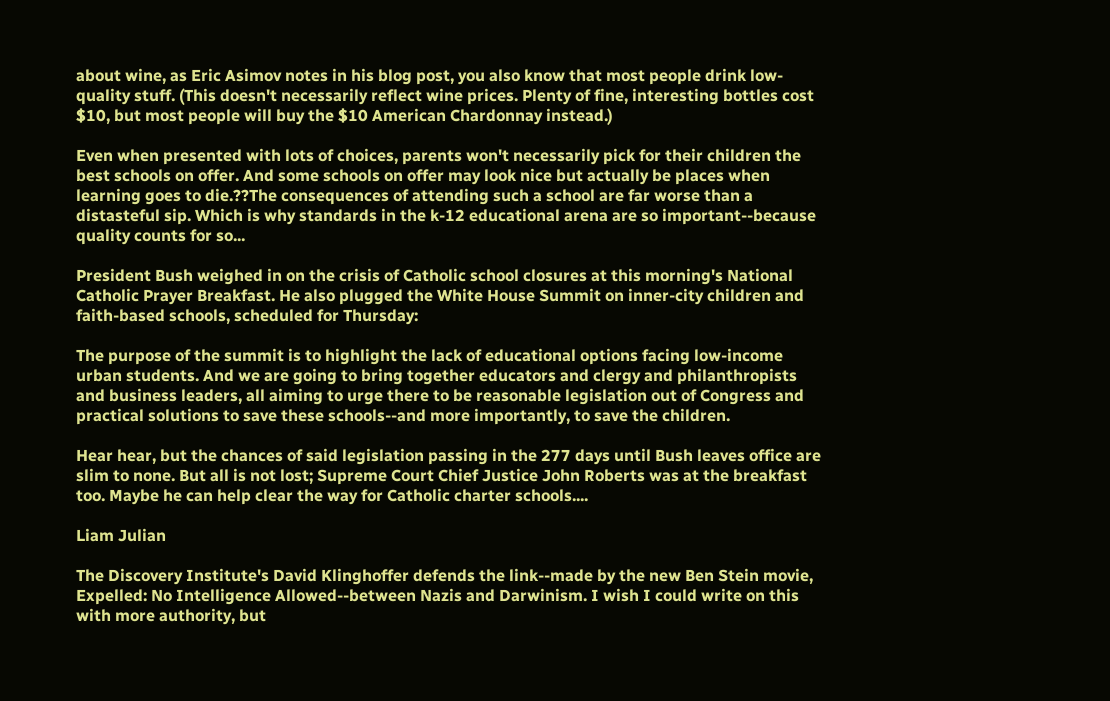about wine, as Eric Asimov notes in his blog post, you also know that most people drink low-quality stuff. (This doesn't necessarily reflect wine prices. Plenty of fine, interesting bottles cost $10, but most people will buy the $10 American Chardonnay instead.)

Even when presented with lots of choices, parents won't necessarily pick for their children the best schools on offer. And some schools on offer may look nice but actually be places when learning goes to die.??The consequences of attending such a school are far worse than a distasteful sip. Which is why standards in the k-12 educational arena are so important--because quality counts for so...

President Bush weighed in on the crisis of Catholic school closures at this morning's National Catholic Prayer Breakfast. He also plugged the White House Summit on inner-city children and faith-based schools, scheduled for Thursday:

The purpose of the summit is to highlight the lack of educational options facing low-income urban students. And we are going to bring together educators and clergy and philanthropists and business leaders, all aiming to urge there to be reasonable legislation out of Congress and practical solutions to save these schools--and more importantly, to save the children.

Hear hear, but the chances of said legislation passing in the 277 days until Bush leaves office are slim to none. But all is not lost; Supreme Court Chief Justice John Roberts was at the breakfast too. Maybe he can help clear the way for Catholic charter schools....

Liam Julian

The Discovery Institute's David Klinghoffer defends the link--made by the new Ben Stein movie, Expelled: No Intelligence Allowed--between Nazis and Darwinism. I wish I could write on this with more authority, but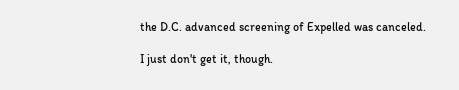the D.C. advanced screening of Expelled was canceled.

I just don't get it, though.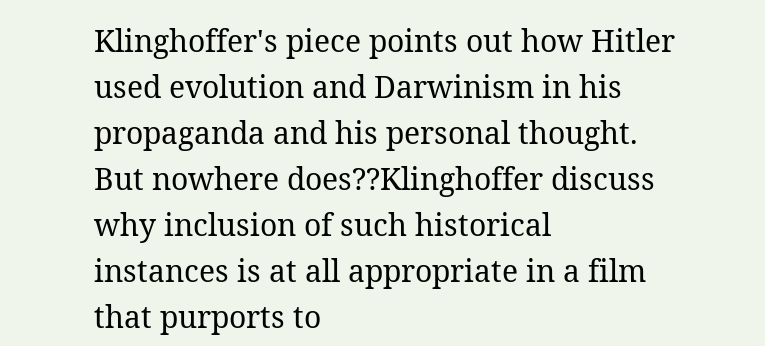Klinghoffer's piece points out how Hitler used evolution and Darwinism in his propaganda and his personal thought. But nowhere does??Klinghoffer discuss why inclusion of such historical instances is at all appropriate in a film that purports to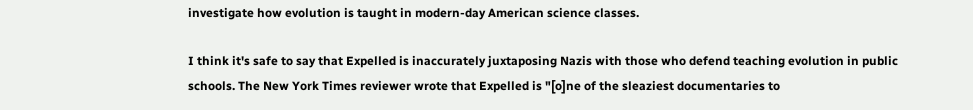investigate how evolution is taught in modern-day American science classes.

I think it's safe to say that Expelled is inaccurately juxtaposing Nazis with those who defend teaching evolution in public schools. The New York Times reviewer wrote that Expelled is "[o]ne of the sleaziest documentaries to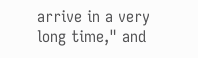arrive in a very long time," and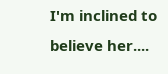I'm inclined to believe her....